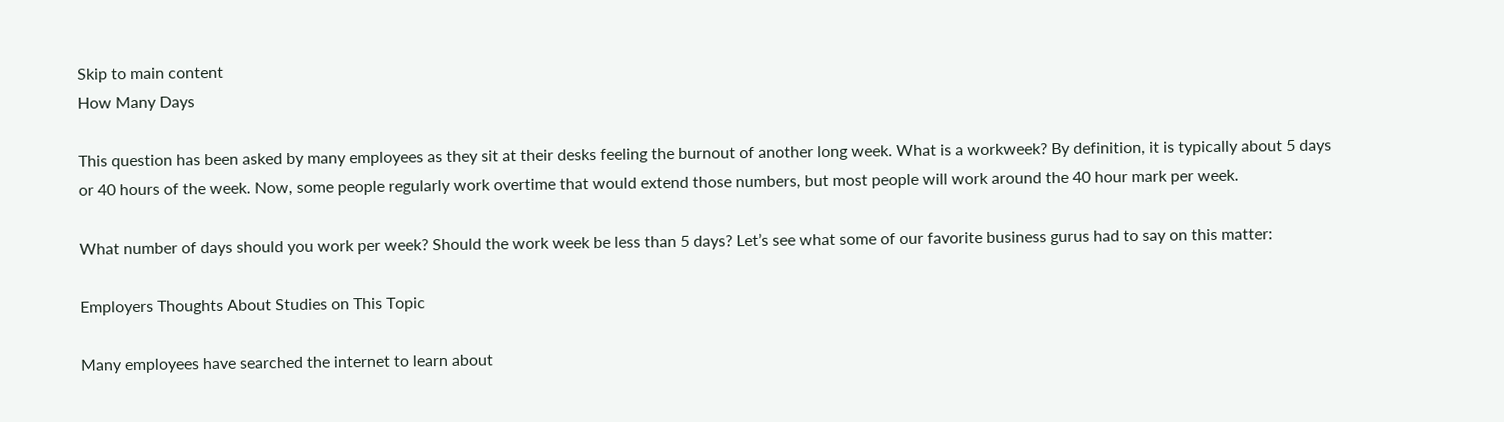Skip to main content
How Many Days

This question has been asked by many employees as they sit at their desks feeling the burnout of another long week. What is a workweek? By definition, it is typically about 5 days or 40 hours of the week. Now, some people regularly work overtime that would extend those numbers, but most people will work around the 40 hour mark per week.

What number of days should you work per week? Should the work week be less than 5 days? Let’s see what some of our favorite business gurus had to say on this matter:

Employers Thoughts About Studies on This Topic

Many employees have searched the internet to learn about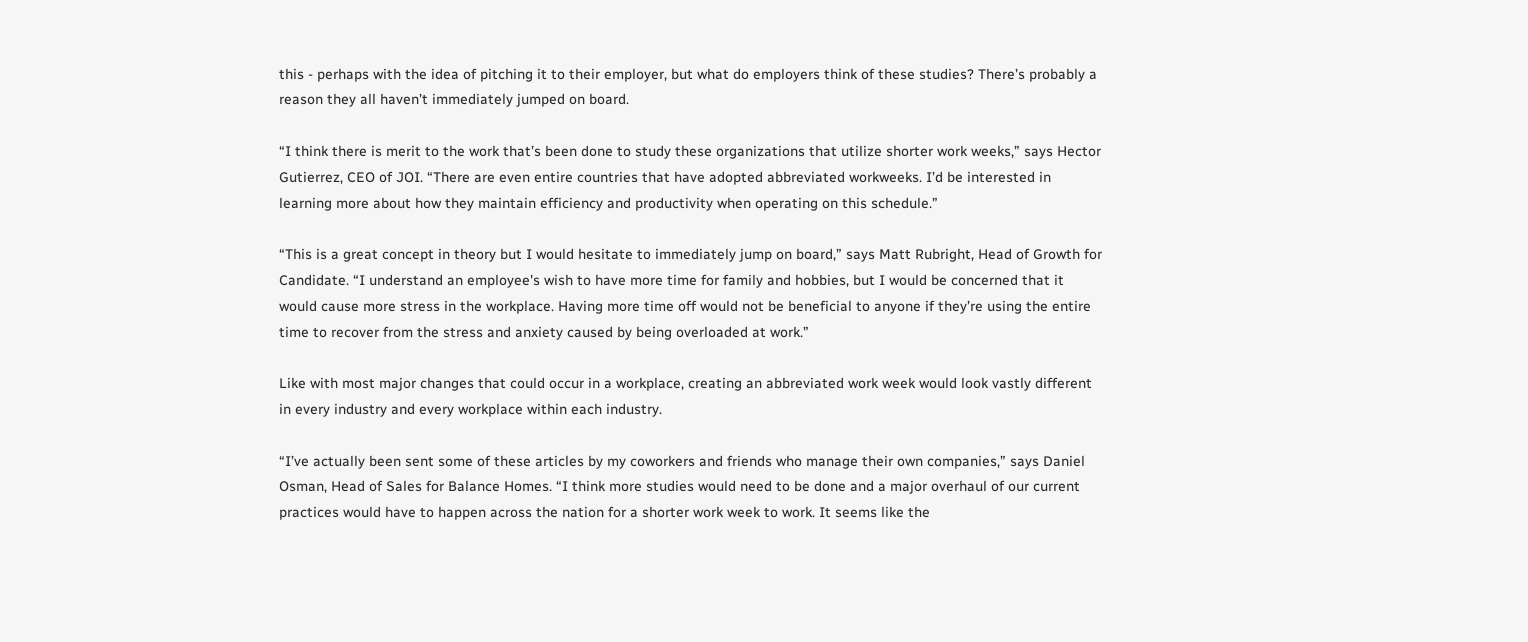this - perhaps with the idea of pitching it to their employer, but what do employers think of these studies? There’s probably a reason they all haven’t immediately jumped on board.

“I think there is merit to the work that’s been done to study these organizations that utilize shorter work weeks,” says Hector Gutierrez, CEO of JOI. “There are even entire countries that have adopted abbreviated workweeks. I’d be interested in learning more about how they maintain efficiency and productivity when operating on this schedule.”

“This is a great concept in theory but I would hesitate to immediately jump on board,” says Matt Rubright, Head of Growth for Candidate. “I understand an employee's wish to have more time for family and hobbies, but I would be concerned that it would cause more stress in the workplace. Having more time off would not be beneficial to anyone if they’re using the entire time to recover from the stress and anxiety caused by being overloaded at work.”

Like with most major changes that could occur in a workplace, creating an abbreviated work week would look vastly different in every industry and every workplace within each industry.

“I’ve actually been sent some of these articles by my coworkers and friends who manage their own companies,” says Daniel Osman, Head of Sales for Balance Homes. “I think more studies would need to be done and a major overhaul of our current practices would have to happen across the nation for a shorter work week to work. It seems like the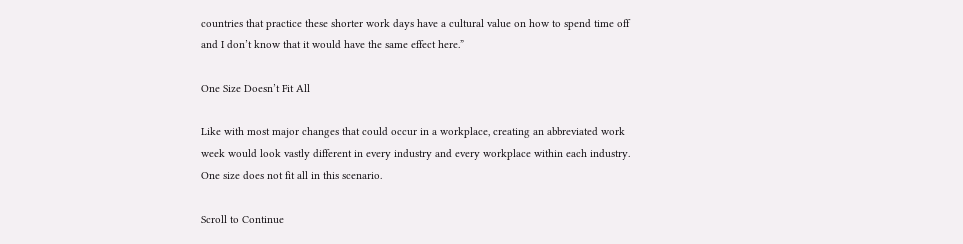countries that practice these shorter work days have a cultural value on how to spend time off and I don’t know that it would have the same effect here.”

One Size Doesn’t Fit All

Like with most major changes that could occur in a workplace, creating an abbreviated work week would look vastly different in every industry and every workplace within each industry. One size does not fit all in this scenario.

Scroll to Continue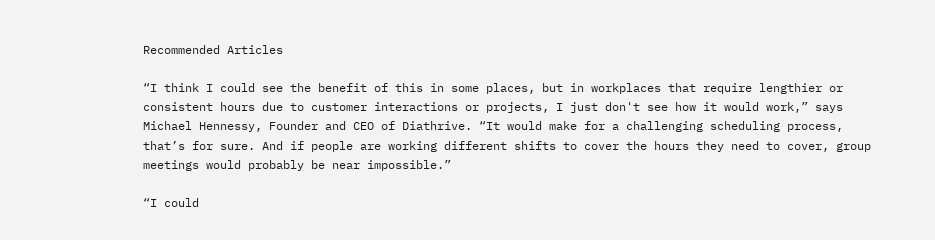Recommended Articles

“I think I could see the benefit of this in some places, but in workplaces that require lengthier or consistent hours due to customer interactions or projects, I just don't see how it would work,” says Michael Hennessy, Founder and CEO of Diathrive. “It would make for a challenging scheduling process, that’s for sure. And if people are working different shifts to cover the hours they need to cover, group meetings would probably be near impossible.”

“I could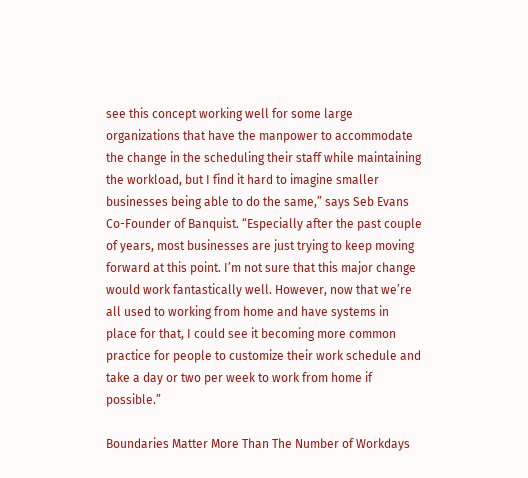see this concept working well for some large organizations that have the manpower to accommodate the change in the scheduling their staff while maintaining the workload, but I find it hard to imagine smaller businesses being able to do the same,” says Seb Evans Co-Founder of Banquist. “Especially after the past couple of years, most businesses are just trying to keep moving forward at this point. I’m not sure that this major change would work fantastically well. However, now that we’re all used to working from home and have systems in place for that, I could see it becoming more common practice for people to customize their work schedule and take a day or two per week to work from home if possible.”

Boundaries Matter More Than The Number of Workdays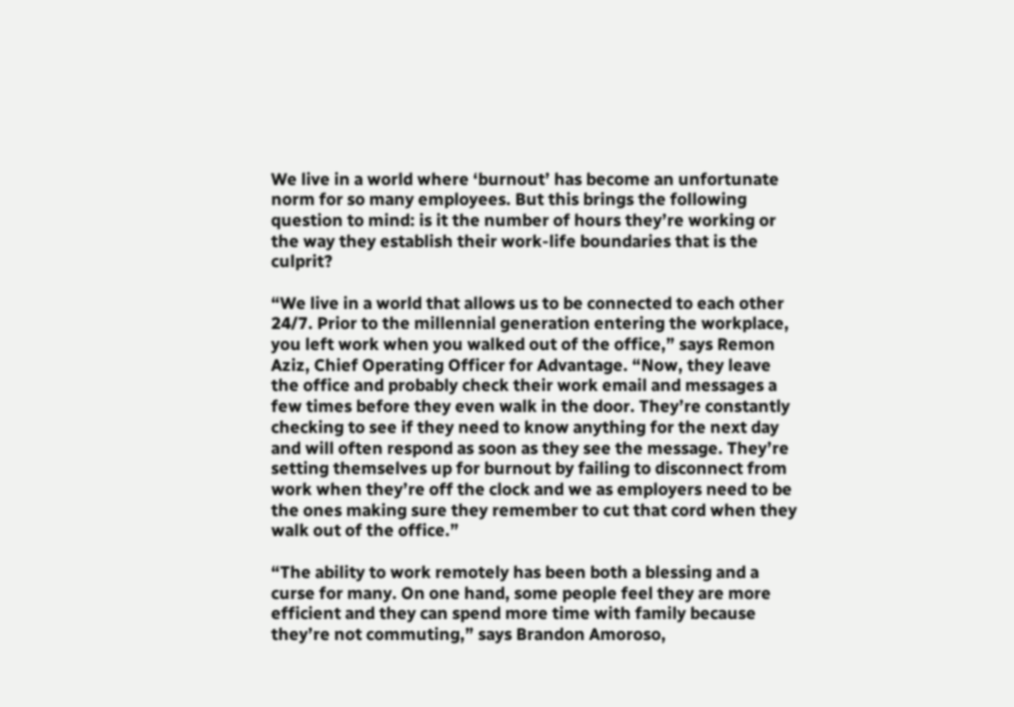We live in a world where ‘burnout’ has become an unfortunate norm for so many employees. But this brings the following question to mind: is it the number of hours they’re working or the way they establish their work-life boundaries that is the culprit?

“We live in a world that allows us to be connected to each other 24/7. Prior to the millennial generation entering the workplace, you left work when you walked out of the office,” says Remon Aziz, Chief Operating Officer for Advantage. “Now, they leave the office and probably check their work email and messages a few times before they even walk in the door. They’re constantly checking to see if they need to know anything for the next day and will often respond as soon as they see the message. They’re setting themselves up for burnout by failing to disconnect from work when they’re off the clock and we as employers need to be the ones making sure they remember to cut that cord when they walk out of the office.”

“The ability to work remotely has been both a blessing and a curse for many. On one hand, some people feel they are more efficient and they can spend more time with family because they’re not commuting,” says Brandon Amoroso,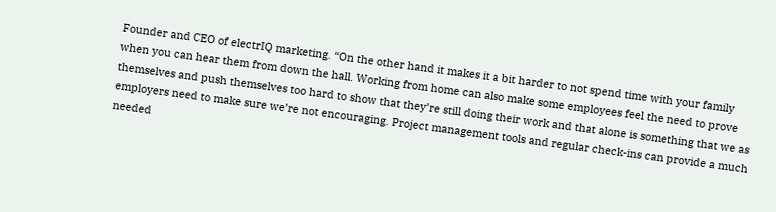Founder and CEO of electrIQ marketing. “On the other hand it makes it a bit harder to not spend time with your family when you can hear them from down the hall. Working from home can also make some employees feel the need to prove themselves and push themselves too hard to show that they’re still doing their work and that alone is something that we as employers need to make sure we’re not encouraging. Project management tools and regular check-ins can provide a much needed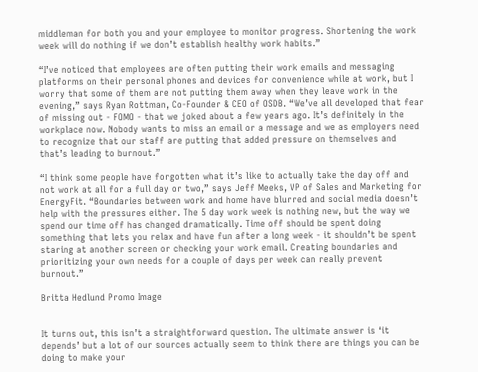middleman for both you and your employee to monitor progress. Shortening the work week will do nothing if we don’t establish healthy work habits.”

“I’ve noticed that employees are often putting their work emails and messaging platforms on their personal phones and devices for convenience while at work, but I worry that some of them are not putting them away when they leave work in the evening,” says Ryan Rottman, Co-Founder & CEO of OSDB. “We’ve all developed that fear of missing out - FOMO - that we joked about a few years ago. It’s definitely in the workplace now. Nobody wants to miss an email or a message and we as employers need to recognize that our staff are putting that added pressure on themselves and that’s leading to burnout.”

“I think some people have forgotten what it’s like to actually take the day off and not work at all for a full day or two,” says Jeff Meeks, VP of Sales and Marketing for EnergyFit. “Boundaries between work and home have blurred and social media doesn’t help with the pressures either. The 5 day work week is nothing new, but the way we spend our time off has changed dramatically. Time off should be spent doing something that lets you relax and have fun after a long week - it shouldn’t be spent staring at another screen or checking your work email. Creating boundaries and prioritizing your own needs for a couple of days per week can really prevent burnout.”

Britta Hedlund Promo Image


It turns out, this isn’t a straightforward question. The ultimate answer is ‘it depends’ but a lot of our sources actually seem to think there are things you can be doing to make your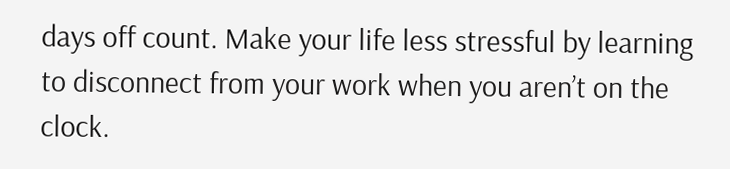days off count. Make your life less stressful by learning to disconnect from your work when you aren’t on the clock.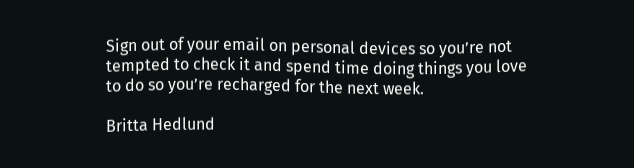Sign out of your email on personal devices so you’re not tempted to check it and spend time doing things you love to do so you’re recharged for the next week.

Britta Hedlund